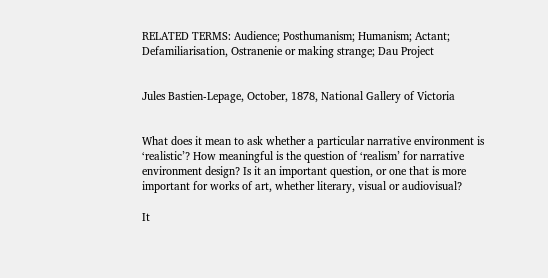RELATED TERMS: Audience; Posthumanism; Humanism; Actant; Defamiliarisation, Ostranenie or making strange; Dau Project


Jules Bastien-Lepage, October, 1878, National Gallery of Victoria


What does it mean to ask whether a particular narrative environment is ‘realistic’? How meaningful is the question of ‘realism’ for narrative environment design? Is it an important question, or one that is more important for works of art, whether literary, visual or audiovisual?

It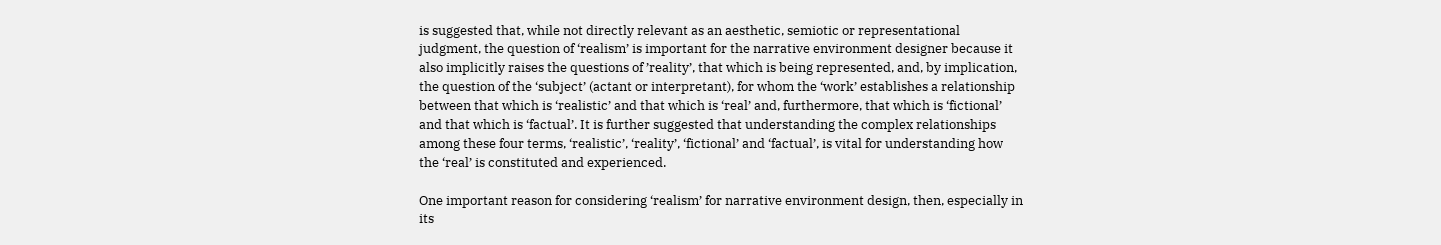is suggested that, while not directly relevant as an aesthetic, semiotic or representational judgment, the question of ‘realism’ is important for the narrative environment designer because it also implicitly raises the questions of ’reality’, that which is being represented, and, by implication, the question of the ‘subject’ (actant or interpretant), for whom the ‘work’ establishes a relationship between that which is ‘realistic’ and that which is ‘real’ and, furthermore, that which is ‘fictional’ and that which is ‘factual’. It is further suggested that understanding the complex relationships among these four terms, ‘realistic’, ‘reality’, ‘fictional’ and ‘factual’, is vital for understanding how the ‘real’ is constituted and experienced.

One important reason for considering ‘realism’ for narrative environment design, then, especially in its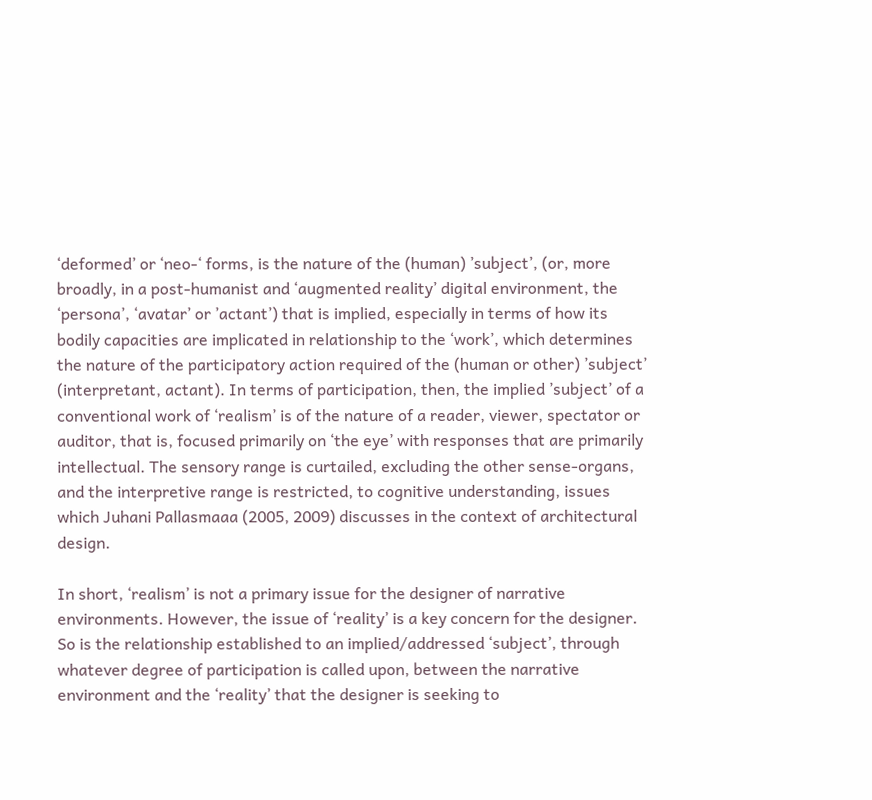‘deformed’ or ‘neo-‘ forms, is the nature of the (human) ’subject’, (or, more broadly, in a post-humanist and ‘augmented reality’ digital environment, the ‘persona’, ‘avatar’ or ’actant’) that is implied, especially in terms of how its bodily capacities are implicated in relationship to the ‘work’, which determines the nature of the participatory action required of the (human or other) ’subject’ (interpretant, actant). In terms of participation, then, the implied ’subject’ of a conventional work of ‘realism’ is of the nature of a reader, viewer, spectator or auditor, that is, focused primarily on ‘the eye’ with responses that are primarily intellectual. The sensory range is curtailed, excluding the other sense-organs, and the interpretive range is restricted, to cognitive understanding, issues which Juhani Pallasmaaa (2005, 2009) discusses in the context of architectural design.

In short, ‘realism’ is not a primary issue for the designer of narrative environments. However, the issue of ‘reality’ is a key concern for the designer. So is the relationship established to an implied/addressed ‘subject’, through whatever degree of participation is called upon, between the narrative environment and the ‘reality’ that the designer is seeking to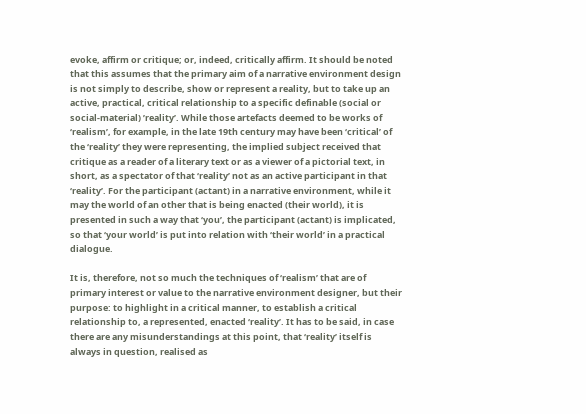evoke, affirm or critique; or, indeed, critically affirm. It should be noted that this assumes that the primary aim of a narrative environment design is not simply to describe, show or represent a reality, but to take up an active, practical, critical relationship to a specific definable (social or social-material) ’reality’. While those artefacts deemed to be works of ‘realism’, for example, in the late 19th century may have been ‘critical’ of the ‘reality’ they were representing, the implied subject received that critique as a reader of a literary text or as a viewer of a pictorial text, in short, as a spectator of that ‘reality’ not as an active participant in that ‘reality’. For the participant (actant) in a narrative environment, while it may the world of an other that is being enacted (their world), it is presented in such a way that ‘you’, the participant (actant) is implicated, so that ‘your world’ is put into relation with ‘their world’ in a practical dialogue.

It is, therefore, not so much the techniques of ‘realism’ that are of primary interest or value to the narrative environment designer, but their purpose: to highlight in a critical manner, to establish a critical relationship to, a represented, enacted ‘reality’. It has to be said, in case there are any misunderstandings at this point, that ‘reality’ itself is always in question, realised as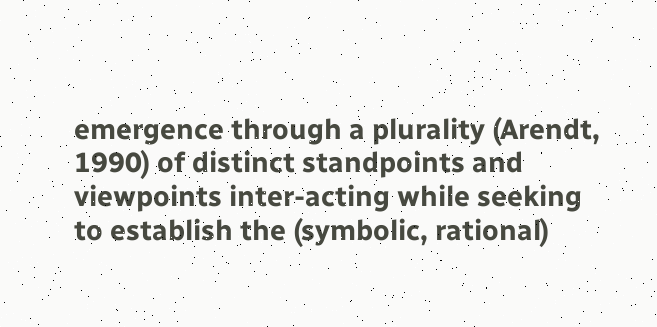emergence through a plurality (Arendt, 1990) of distinct standpoints and viewpoints inter-acting while seeking to establish the (symbolic, rational)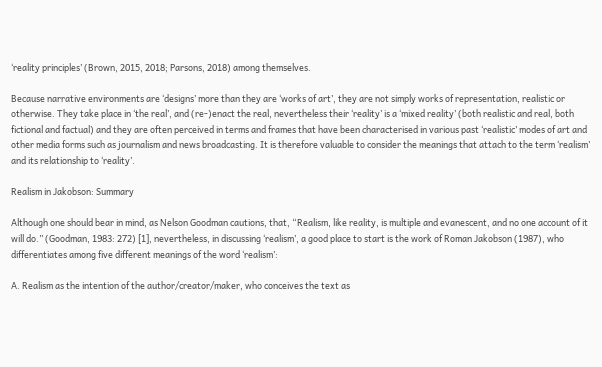‘reality principles’ (Brown, 2015, 2018; Parsons, 2018) among themselves.

Because narrative environments are ‘designs’ more than they are ‘works of art’, they are not simply works of representation, realistic or otherwise. They take place in ‘the real’, and (re-)enact the real, nevertheless their ‘reality’ is a ‘mixed reality’ (both realistic and real, both fictional and factual) and they are often perceived in terms and frames that have been characterised in various past ‘realistic’ modes of art and other media forms such as journalism and news broadcasting. It is therefore valuable to consider the meanings that attach to the term ‘realism’ and its relationship to ‘reality’.

Realism in Jakobson: Summary

Although one should bear in mind, as Nelson Goodman cautions, that, “Realism, like reality, is multiple and evanescent, and no one account of it will do.” (Goodman, 1983: 272) [1], nevertheless, in discussing ‘realism’, a good place to start is the work of Roman Jakobson (1987), who differentiates among five different meanings of the word ‘realism’:

A. Realism as the intention of the author/creator/maker, who conceives the text as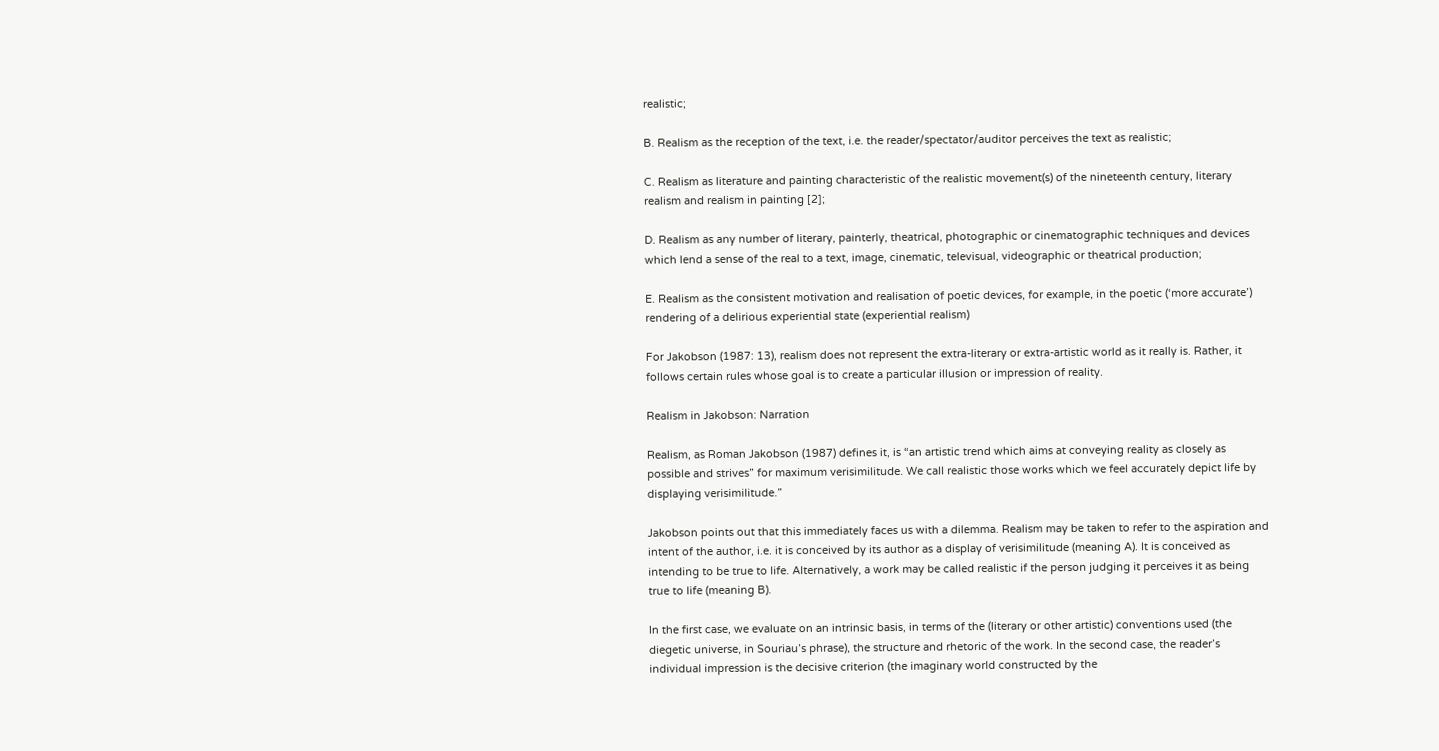realistic;

B. Realism as the reception of the text, i.e. the reader/spectator/auditor perceives the text as realistic;

C. Realism as literature and painting characteristic of the realistic movement(s) of the nineteenth century, literary realism and realism in painting [2];

D. Realism as any number of literary, painterly, theatrical, photographic or cinematographic techniques and devices which lend a sense of the real to a text, image, cinematic, televisual, videographic or theatrical production;

E. Realism as the consistent motivation and realisation of poetic devices, for example, in the poetic (‘more accurate’) rendering of a delirious experiential state (experiential realism)

For Jakobson (1987: 13), realism does not represent the extra-literary or extra-artistic world as it really is. Rather, it follows certain rules whose goal is to create a particular illusion or impression of reality.

Realism in Jakobson: Narration

Realism, as Roman Jakobson (1987) defines it, is “an artistic trend which aims at conveying reality as closely as possible and strives” for maximum verisimilitude. We call realistic those works which we feel accurately depict life by displaying verisimilitude.”

Jakobson points out that this immediately faces us with a dilemma. Realism may be taken to refer to the aspiration and intent of the author, i.e. it is conceived by its author as a display of verisimilitude (meaning A). It is conceived as intending to be true to life. Alternatively, a work may be called realistic if the person judging it perceives it as being true to life (meaning B).

In the first case, we evaluate on an intrinsic basis, in terms of the (literary or other artistic) conventions used (the diegetic universe, in Souriau’s phrase), the structure and rhetoric of the work. In the second case, the reader’s individual impression is the decisive criterion (the imaginary world constructed by the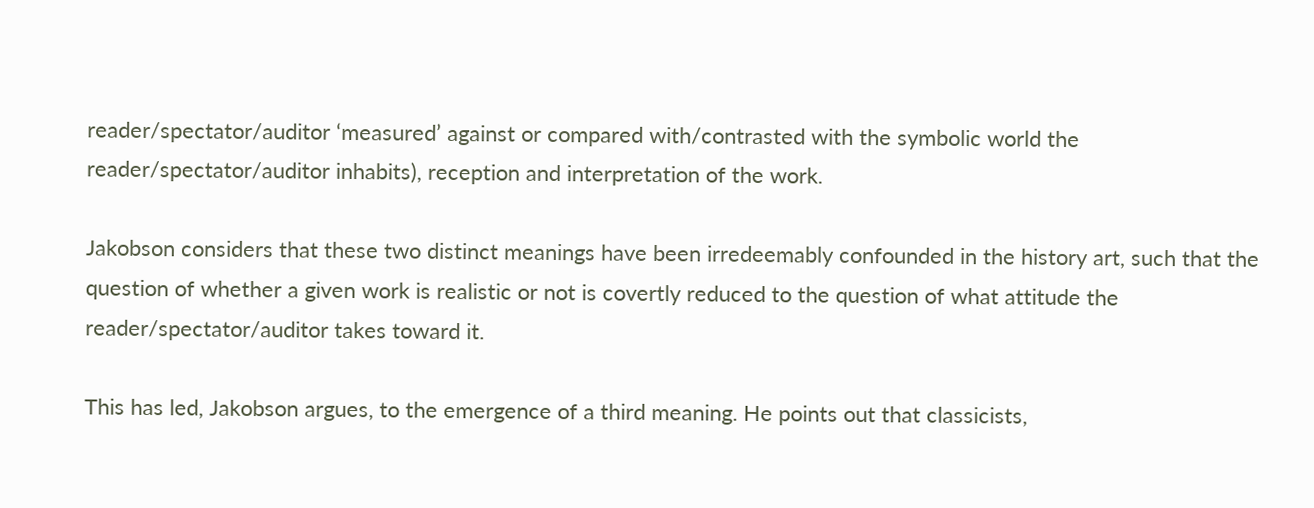reader/spectator/auditor ‘measured’ against or compared with/contrasted with the symbolic world the reader/spectator/auditor inhabits), reception and interpretation of the work.

Jakobson considers that these two distinct meanings have been irredeemably confounded in the history art, such that the question of whether a given work is realistic or not is covertly reduced to the question of what attitude the reader/spectator/auditor takes toward it.

This has led, Jakobson argues, to the emergence of a third meaning. He points out that classicists,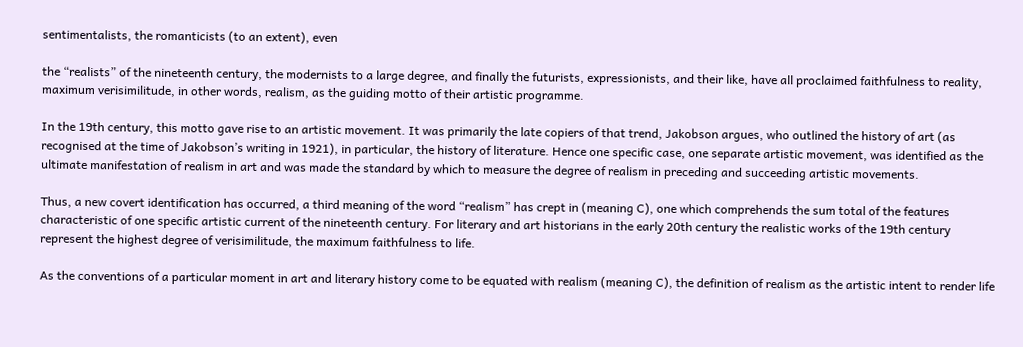sentimentalists, the romanticists (to an extent), even

the “realists” of the nineteenth century, the modernists to a large degree, and finally the futurists, expressionists, and their like, have all proclaimed faithfulness to reality, maximum verisimilitude, in other words, realism, as the guiding motto of their artistic programme.

In the 19th century, this motto gave rise to an artistic movement. It was primarily the late copiers of that trend, Jakobson argues, who outlined the history of art (as recognised at the time of Jakobson’s writing in 1921), in particular, the history of literature. Hence one specific case, one separate artistic movement, was identified as the ultimate manifestation of realism in art and was made the standard by which to measure the degree of realism in preceding and succeeding artistic movements.

Thus, a new covert identification has occurred, a third meaning of the word “realism” has crept in (meaning C), one which comprehends the sum total of the features characteristic of one specific artistic current of the nineteenth century. For literary and art historians in the early 20th century the realistic works of the 19th century represent the highest degree of verisimilitude, the maximum faithfulness to life.

As the conventions of a particular moment in art and literary history come to be equated with realism (meaning C), the definition of realism as the artistic intent to render life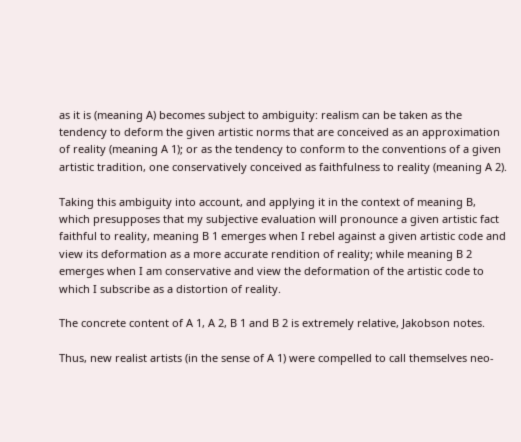as it is (meaning A) becomes subject to ambiguity: realism can be taken as the tendency to deform the given artistic norms that are conceived as an approximation of reality (meaning A 1); or as the tendency to conform to the conventions of a given artistic tradition, one conservatively conceived as faithfulness to reality (meaning A 2).

Taking this ambiguity into account, and applying it in the context of meaning B, which presupposes that my subjective evaluation will pronounce a given artistic fact faithful to reality, meaning B 1 emerges when I rebel against a given artistic code and view its deformation as a more accurate rendition of reality; while meaning B 2 emerges when I am conservative and view the deformation of the artistic code to which I subscribe as a distortion of reality.

The concrete content of A 1, A 2, B 1 and B 2 is extremely relative, Jakobson notes.

Thus, new realist artists (in the sense of A 1) were compelled to call themselves neo-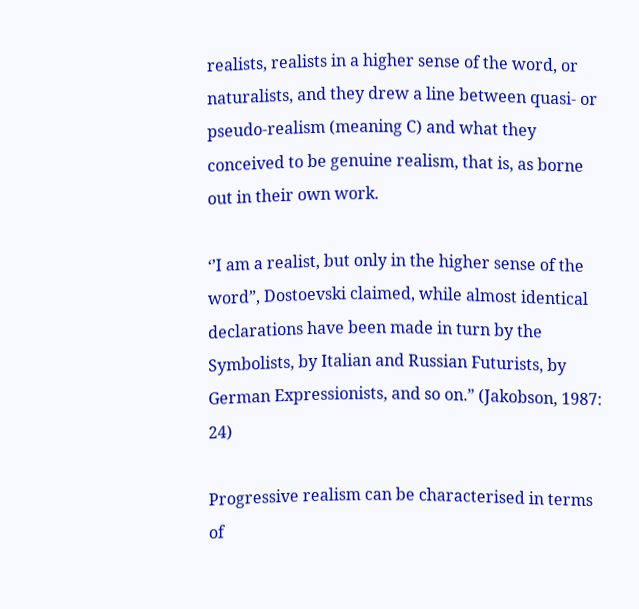realists, realists in a higher sense of the word, or naturalists, and they drew a line between quasi- or pseudo-realism (meaning C) and what they conceived to be genuine realism, that is, as borne out in their own work.

‘’I am a realist, but only in the higher sense of the word”, Dostoevski claimed, while almost identical declarations have been made in turn by the Symbolists, by Italian and Russian Futurists, by German Expressionists, and so on.” (Jakobson, 1987: 24)

Progressive realism can be characterised in terms of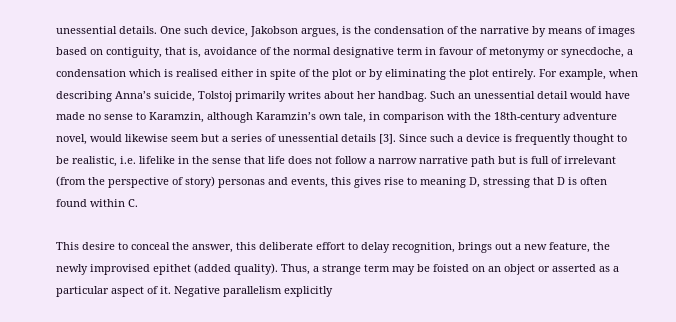unessential details. One such device, Jakobson argues, is the condensation of the narrative by means of images based on contiguity, that is, avoidance of the normal designative term in favour of metonymy or synecdoche, a condensation which is realised either in spite of the plot or by eliminating the plot entirely. For example, when describing Anna’s suicide, Tolstoj primarily writes about her handbag. Such an unessential detail would have made no sense to Karamzin, although Karamzin’s own tale, in comparison with the 18th-century adventure novel, would likewise seem but a series of unessential details [3]. Since such a device is frequently thought to be realistic, i.e. lifelike in the sense that life does not follow a narrow narrative path but is full of irrelevant (from the perspective of story) personas and events, this gives rise to meaning D, stressing that D is often found within C.

This desire to conceal the answer, this deliberate effort to delay recognition, brings out a new feature, the newly improvised epithet (added quality). Thus, a strange term may be foisted on an object or asserted as a particular aspect of it. Negative parallelism explicitly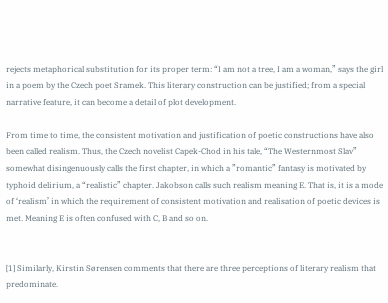rejects metaphorical substitution for its proper term: “I am not a tree, I am a woman,” says the girl in a poem by the Czech poet Sramek. This literary construction can be justified; from a special narrative feature, it can become a detail of plot development.

From time to time, the consistent motivation and justification of poetic constructions have also been called realism. Thus, the Czech novelist Capek-Chod in his tale, “The Westernmost Slav” somewhat disingenuously calls the first chapter, in which a ”romantic” fantasy is motivated by typhoid delirium, a “realistic” chapter. Jakobson calls such realism meaning E. That is, it is a mode of ‘realism’ in which the requirement of consistent motivation and realisation of poetic devices is met. Meaning E is often confused with C, B and so on.


[1] Similarly, Kirstin Sørensen comments that there are three perceptions of literary realism that predominate.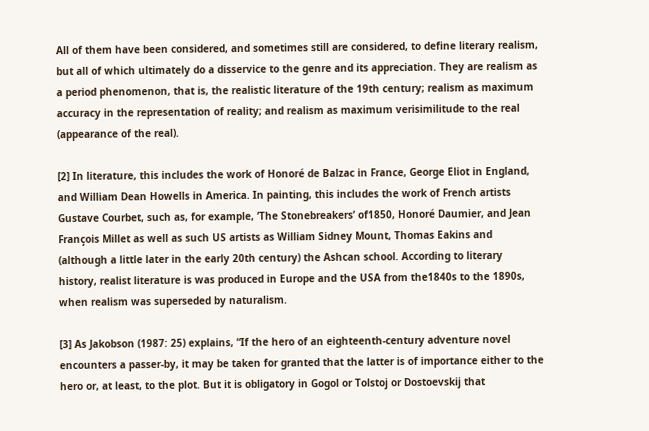All of them have been considered, and sometimes still are considered, to define literary realism, but all of which ultimately do a disservice to the genre and its appreciation. They are realism as a period phenomenon, that is, the realistic literature of the 19th century; realism as maximum accuracy in the representation of reality; and realism as maximum verisimilitude to the real (appearance of the real).

[2] In literature, this includes the work of Honoré de Balzac in France, George Eliot in England, and William Dean Howells in America. In painting, this includes the work of French artists Gustave Courbet, such as, for example, ‘The Stonebreakers’ of1850, Honoré Daumier, and Jean François Millet as well as such US artists as William Sidney Mount, Thomas Eakins and (although a little later in the early 20th century) the Ashcan school. According to literary history, realist literature is was produced in Europe and the USA from the1840s to the 1890s, when realism was superseded by naturalism.

[3] As Jakobson (1987: 25) explains, “If the hero of an eighteenth-century adventure novel encounters a passer-by, it may be taken for granted that the latter is of importance either to the hero or, at least, to the plot. But it is obligatory in Gogol or Tolstoj or Dostoevskij that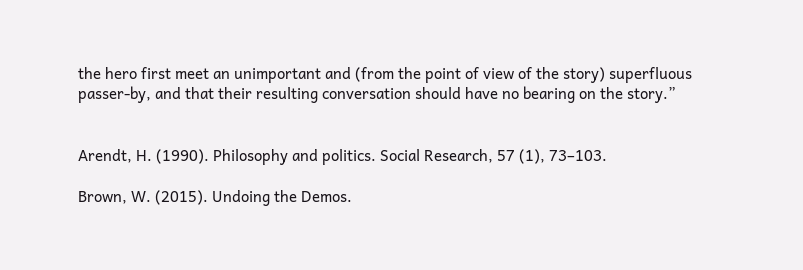the hero first meet an unimportant and (from the point of view of the story) superfluous passer-by, and that their resulting conversation should have no bearing on the story.”


Arendt, H. (1990). Philosophy and politics. Social Research, 57 (1), 73–103.

Brown, W. (2015). Undoing the Demos.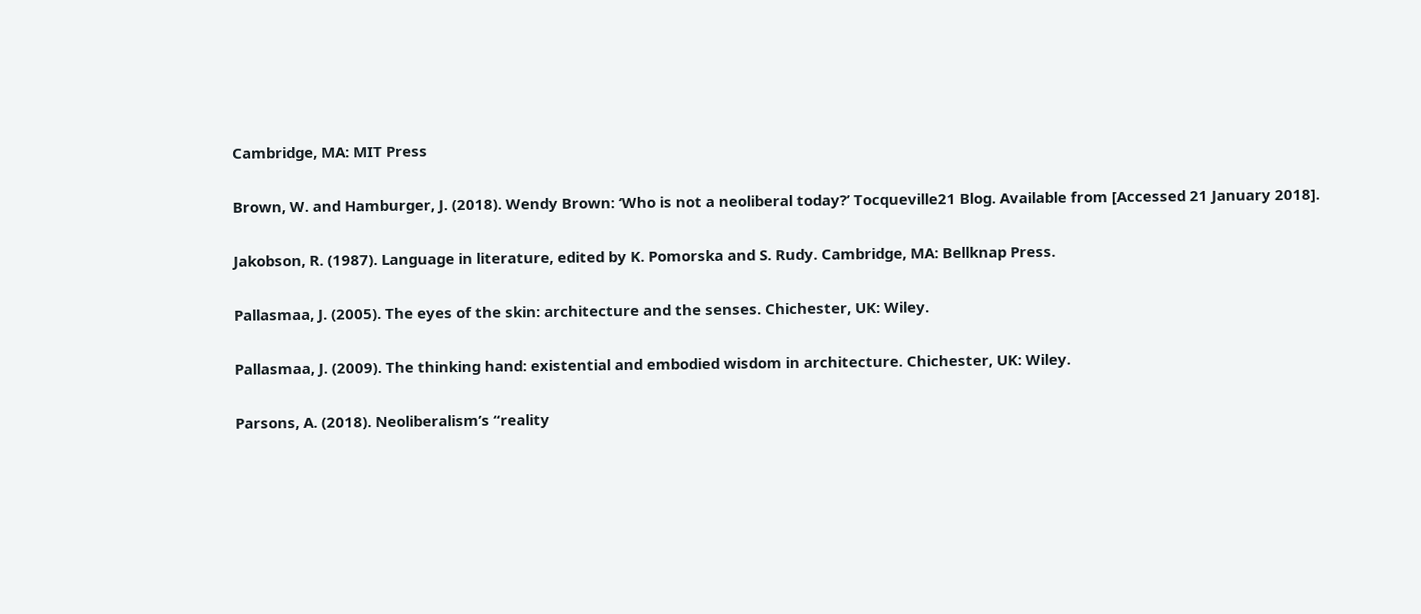Cambridge, MA: MIT Press

Brown, W. and Hamburger, J. (2018). Wendy Brown: ‘Who is not a neoliberal today?’ Tocqueville21 Blog. Available from [Accessed 21 January 2018].

Jakobson, R. (1987). Language in literature, edited by K. Pomorska and S. Rudy. Cambridge, MA: Bellknap Press.

Pallasmaa, J. (2005). The eyes of the skin: architecture and the senses. Chichester, UK: Wiley.

Pallasmaa, J. (2009). The thinking hand: existential and embodied wisdom in architecture. Chichester, UK: Wiley.

Parsons, A. (2018). Neoliberalism’s “reality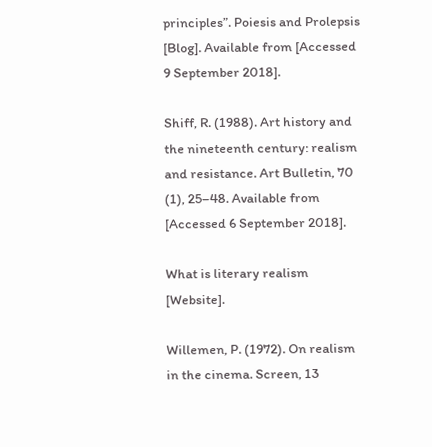principles”. Poiesis and Prolepsis [Blog]. Available from [Accessed 9 September 2018].

Shiff, R. (1988). Art history and the nineteenth century: realism and resistance. Art Bulletin, 70 (1), 25–48. Available from [Accessed 6 September 2018].

What is literary realism [Website].

Willemen, P. (1972). On realism in the cinema. Screen, 13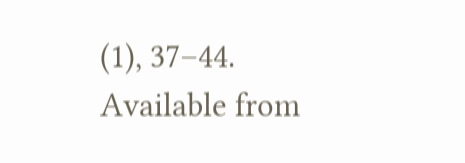(1), 37–44. Available from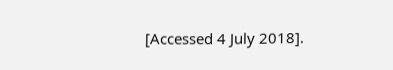[Accessed 4 July 2018].